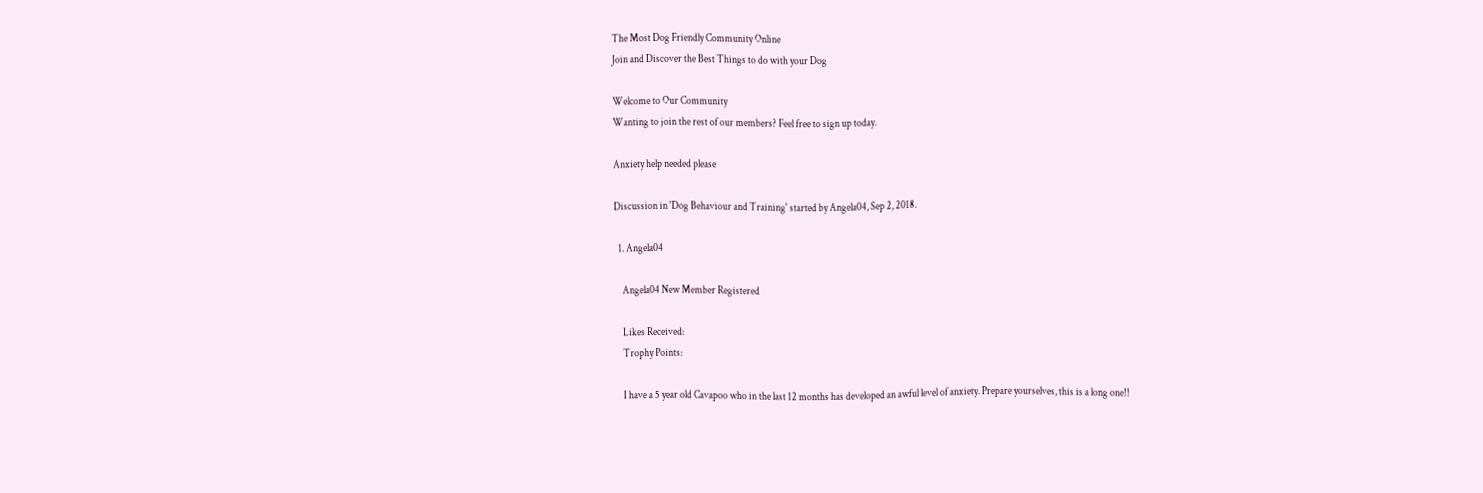The Most Dog Friendly Community Online
Join and Discover the Best Things to do with your Dog

Welcome to Our Community
Wanting to join the rest of our members? Feel free to sign up today.

Anxiety help needed please

Discussion in 'Dog Behaviour and Training' started by Angela04, Sep 2, 2018.

  1. Angela04

    Angela04 New Member Registered

    Likes Received:
    Trophy Points:

    I have a 5 year old Cavapoo who in the last 12 months has developed an awful level of anxiety. Prepare yourselves, this is a long one!!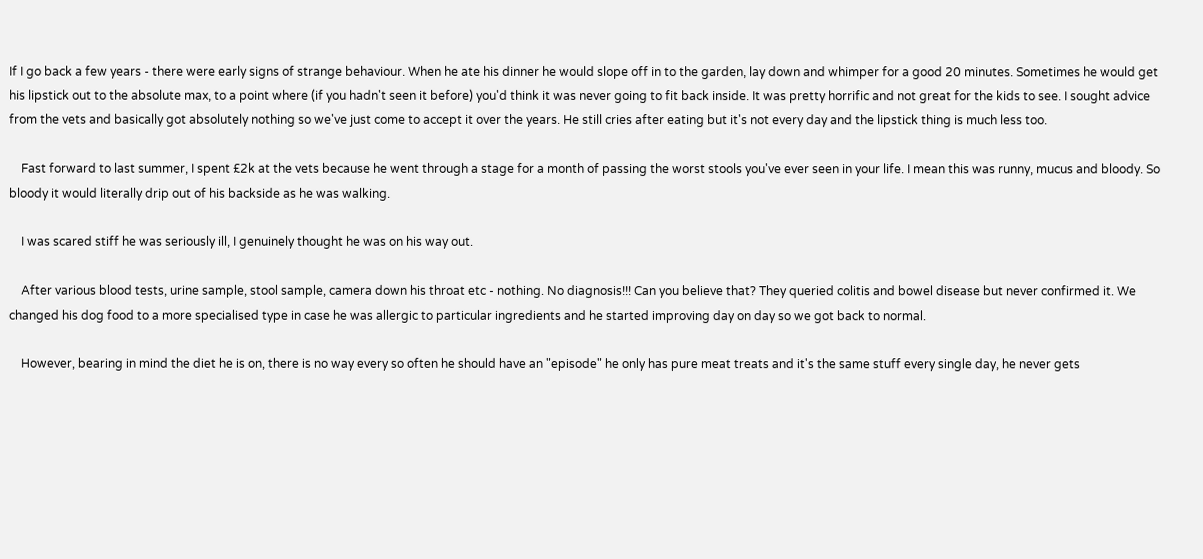If I go back a few years - there were early signs of strange behaviour. When he ate his dinner he would slope off in to the garden, lay down and whimper for a good 20 minutes. Sometimes he would get his lipstick out to the absolute max, to a point where (if you hadn't seen it before) you'd think it was never going to fit back inside. It was pretty horrific and not great for the kids to see. I sought advice from the vets and basically got absolutely nothing so we've just come to accept it over the years. He still cries after eating but it's not every day and the lipstick thing is much less too.

    Fast forward to last summer, I spent £2k at the vets because he went through a stage for a month of passing the worst stools you've ever seen in your life. I mean this was runny, mucus and bloody. So bloody it would literally drip out of his backside as he was walking.

    I was scared stiff he was seriously ill, I genuinely thought he was on his way out.

    After various blood tests, urine sample, stool sample, camera down his throat etc - nothing. No diagnosis!!! Can you believe that? They queried colitis and bowel disease but never confirmed it. We changed his dog food to a more specialised type in case he was allergic to particular ingredients and he started improving day on day so we got back to normal.

    However, bearing in mind the diet he is on, there is no way every so often he should have an "episode" he only has pure meat treats and it's the same stuff every single day, he never gets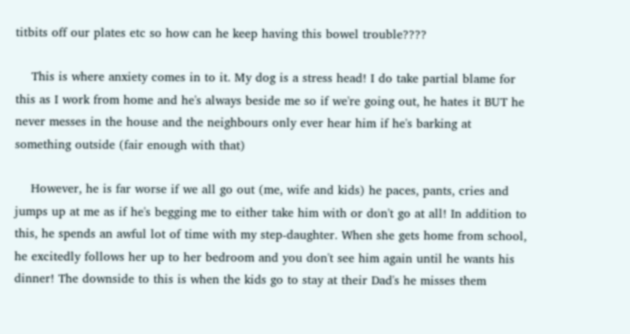titbits off our plates etc so how can he keep having this bowel trouble????

    This is where anxiety comes in to it. My dog is a stress head! I do take partial blame for this as I work from home and he's always beside me so if we're going out, he hates it BUT he never messes in the house and the neighbours only ever hear him if he's barking at something outside (fair enough with that)

    However, he is far worse if we all go out (me, wife and kids) he paces, pants, cries and jumps up at me as if he's begging me to either take him with or don't go at all! In addition to this, he spends an awful lot of time with my step-daughter. When she gets home from school, he excitedly follows her up to her bedroom and you don't see him again until he wants his dinner! The downside to this is when the kids go to stay at their Dad's he misses them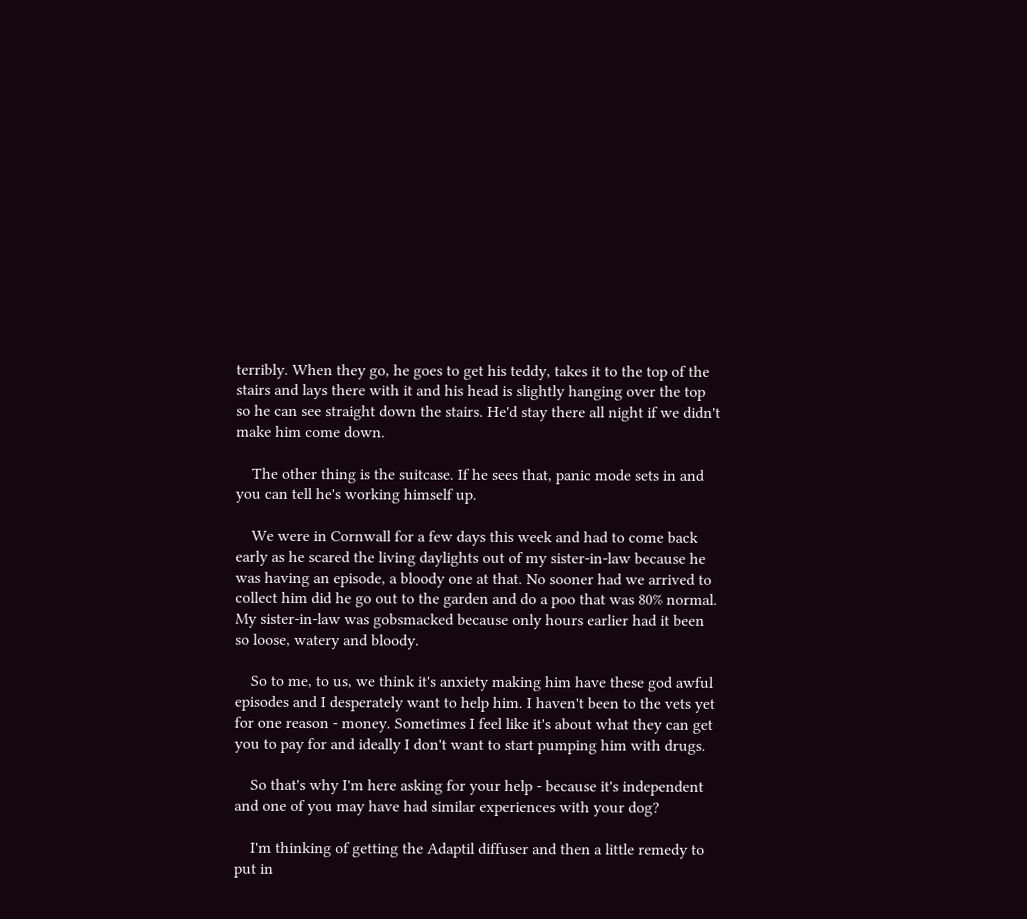terribly. When they go, he goes to get his teddy, takes it to the top of the stairs and lays there with it and his head is slightly hanging over the top so he can see straight down the stairs. He'd stay there all night if we didn't make him come down.

    The other thing is the suitcase. If he sees that, panic mode sets in and you can tell he's working himself up.

    We were in Cornwall for a few days this week and had to come back early as he scared the living daylights out of my sister-in-law because he was having an episode, a bloody one at that. No sooner had we arrived to collect him did he go out to the garden and do a poo that was 80% normal. My sister-in-law was gobsmacked because only hours earlier had it been so loose, watery and bloody.

    So to me, to us, we think it's anxiety making him have these god awful episodes and I desperately want to help him. I haven't been to the vets yet for one reason - money. Sometimes I feel like it's about what they can get you to pay for and ideally I don't want to start pumping him with drugs.

    So that's why I'm here asking for your help - because it's independent and one of you may have had similar experiences with your dog?

    I'm thinking of getting the Adaptil diffuser and then a little remedy to put in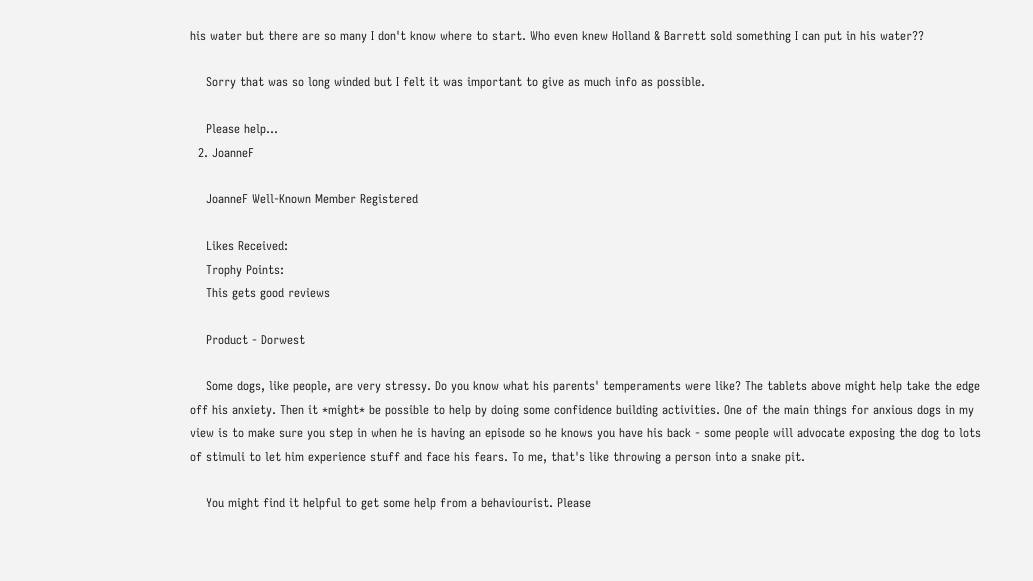his water but there are so many I don't know where to start. Who even knew Holland & Barrett sold something I can put in his water??

    Sorry that was so long winded but I felt it was important to give as much info as possible.

    Please help...
  2. JoanneF

    JoanneF Well-Known Member Registered

    Likes Received:
    Trophy Points:
    This gets good reviews

    Product - Dorwest

    Some dogs, like people, are very stressy. Do you know what his parents' temperaments were like? The tablets above might help take the edge off his anxiety. Then it *might* be possible to help by doing some confidence building activities. One of the main things for anxious dogs in my view is to make sure you step in when he is having an episode so he knows you have his back - some people will advocate exposing the dog to lots of stimuli to let him experience stuff and face his fears. To me, that's like throwing a person into a snake pit.

    You might find it helpful to get some help from a behaviourist. Please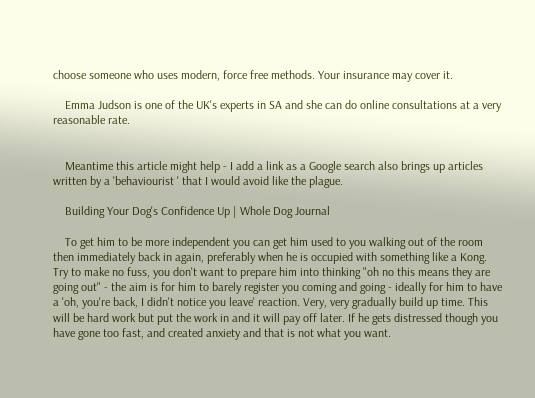choose someone who uses modern, force free methods. Your insurance may cover it.

    Emma Judson is one of the UK's experts in SA and she can do online consultations at a very reasonable rate.


    Meantime this article might help - I add a link as a Google search also brings up articles written by a 'behaviourist ' that I would avoid like the plague.

    Building Your Dog's Confidence Up | Whole Dog Journal

    To get him to be more independent you can get him used to you walking out of the room then immediately back in again, preferably when he is occupied with something like a Kong. Try to make no fuss, you don't want to prepare him into thinking "oh no this means they are going out" - the aim is for him to barely register you coming and going - ideally for him to have a 'oh, you're back, I didn't notice you leave' reaction. Very, very gradually build up time. This will be hard work but put the work in and it will pay off later. If he gets distressed though you have gone too fast, and created anxiety and that is not what you want.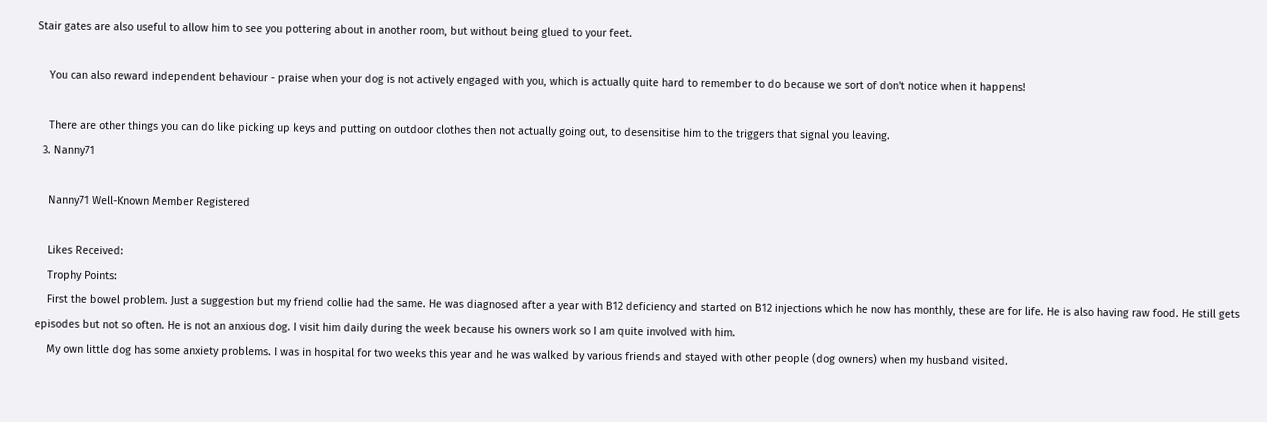Stair gates are also useful to allow him to see you pottering about in another room, but without being glued to your feet.

    You can also reward independent behaviour - praise when your dog is not actively engaged with you, which is actually quite hard to remember to do because we sort of don't notice when it happens!

    There are other things you can do like picking up keys and putting on outdoor clothes then not actually going out, to desensitise him to the triggers that signal you leaving.
  3. Nanny71

    Nanny71 Well-Known Member Registered

    Likes Received:
    Trophy Points:
    First the bowel problem. Just a suggestion but my friend collie had the same. He was diagnosed after a year with B12 deficiency and started on B12 injections which he now has monthly, these are for life. He is also having raw food. He still gets episodes but not so often. He is not an anxious dog. I visit him daily during the week because his owners work so I am quite involved with him.
    My own little dog has some anxiety problems. I was in hospital for two weeks this year and he was walked by various friends and stayed with other people (dog owners) when my husband visited.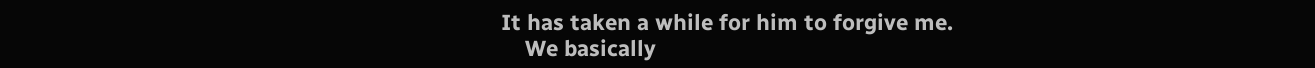It has taken a while for him to forgive me.
    We basically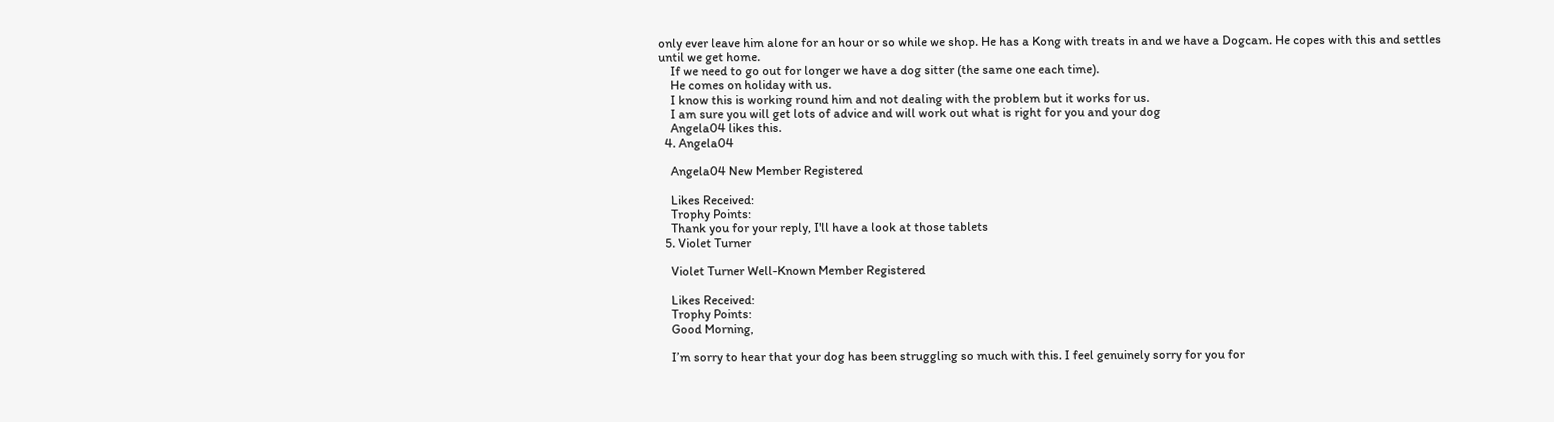only ever leave him alone for an hour or so while we shop. He has a Kong with treats in and we have a Dogcam. He copes with this and settles until we get home.
    If we need to go out for longer we have a dog sitter (the same one each time).
    He comes on holiday with us.
    I know this is working round him and not dealing with the problem but it works for us.
    I am sure you will get lots of advice and will work out what is right for you and your dog
    Angela04 likes this.
  4. Angela04

    Angela04 New Member Registered

    Likes Received:
    Trophy Points:
    Thank you for your reply, I'll have a look at those tablets
  5. Violet Turner

    Violet Turner Well-Known Member Registered

    Likes Received:
    Trophy Points:
    Good Morning,

    I’m sorry to hear that your dog has been struggling so much with this. I feel genuinely sorry for you for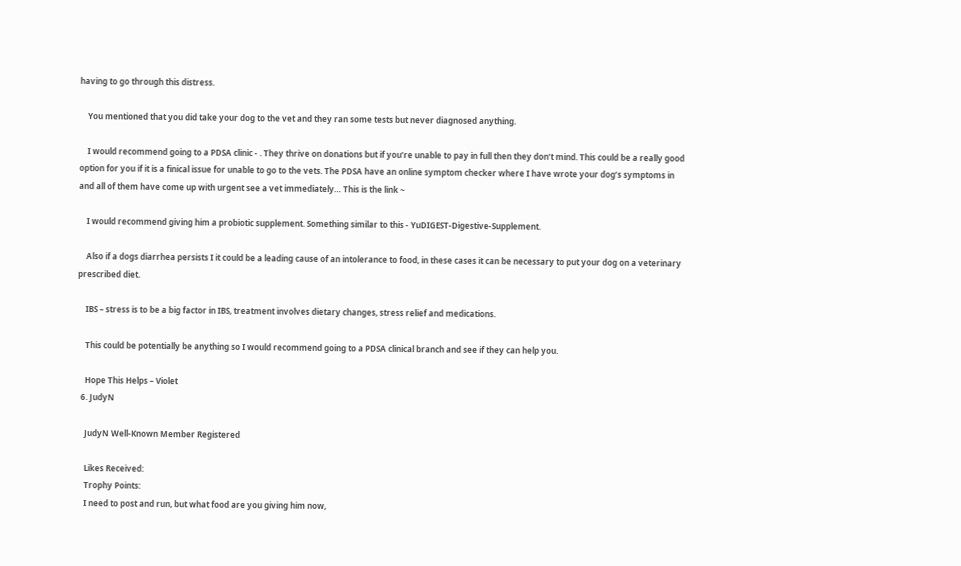having to go through this distress.

    You mentioned that you did take your dog to the vet and they ran some tests but never diagnosed anything.

    I would recommend going to a PDSA clinic - . They thrive on donations but if you’re unable to pay in full then they don’t mind. This could be a really good option for you if it is a finical issue for unable to go to the vets. The PDSA have an online symptom checker where I have wrote your dog’s symptoms in and all of them have come up with urgent see a vet immediately… This is the link ~

    I would recommend giving him a probiotic supplement. Something similar to this - YuDIGEST-Digestive-Supplement.

    Also if a dogs diarrhea persists I it could be a leading cause of an intolerance to food, in these cases it can be necessary to put your dog on a veterinary prescribed diet.

    IBS – stress is to be a big factor in IBS, treatment involves dietary changes, stress relief and medications.

    This could be potentially be anything so I would recommend going to a PDSA clinical branch and see if they can help you.

    Hope This Helps – Violet
  6. JudyN

    JudyN Well-Known Member Registered

    Likes Received:
    Trophy Points:
    I need to post and run, but what food are you giving him now,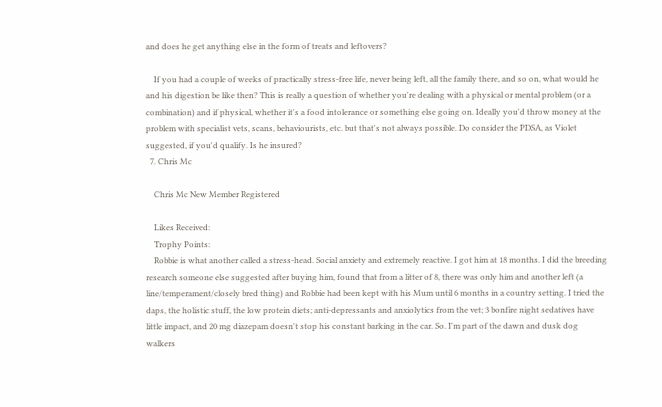and does he get anything else in the form of treats and leftovers?

    If you had a couple of weeks of practically stress-free life, never being left, all the family there, and so on, what would he and his digestion be like then? This is really a question of whether you're dealing with a physical or mental problem (or a combination) and if physical, whether it's a food intolerance or something else going on. Ideally you'd throw money at the problem with specialist vets, scans, behaviourists, etc. but that's not always possible. Do consider the PDSA, as Violet suggested, if you'd qualify. Is he insured?
  7. Chris Mc

    Chris Mc New Member Registered

    Likes Received:
    Trophy Points:
    Robbie is what another called a stress-head. Social anxiety and extremely reactive. I got him at 18 months. I did the breeding research someone else suggested after buying him, found that from a litter of 8, there was only him and another left (a line/temperament/closely bred thing) and Robbie had been kept with his Mum until 6 months in a country setting. I tried the daps, the holistic stuff, the low protein diets; anti-depressants and anxiolytics from the vet; 3 bonfire night sedatives have little impact, and 20 mg diazepam doesn't stop his constant barking in the car. So. I'm part of the dawn and dusk dog walkers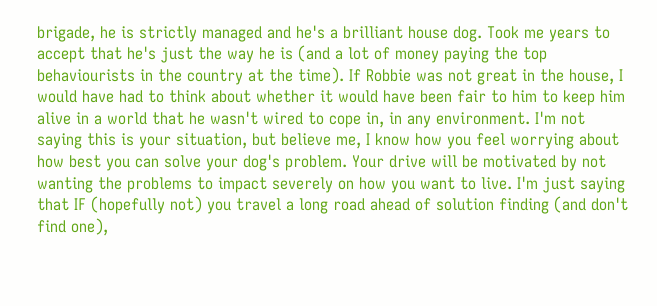brigade, he is strictly managed and he's a brilliant house dog. Took me years to accept that he's just the way he is (and a lot of money paying the top behaviourists in the country at the time). If Robbie was not great in the house, I would have had to think about whether it would have been fair to him to keep him alive in a world that he wasn't wired to cope in, in any environment. I'm not saying this is your situation, but believe me, I know how you feel worrying about how best you can solve your dog's problem. Your drive will be motivated by not wanting the problems to impact severely on how you want to live. I'm just saying that IF (hopefully not) you travel a long road ahead of solution finding (and don't find one),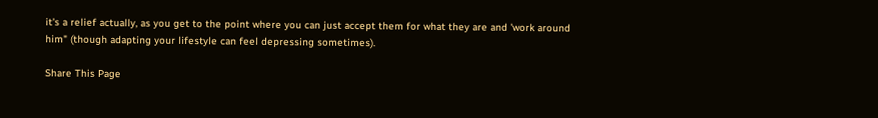it's a relief actually, as you get to the point where you can just accept them for what they are and 'work around him" (though adapting your lifestyle can feel depressing sometimes).

Share This Page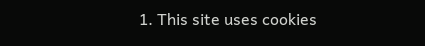1. This site uses cookies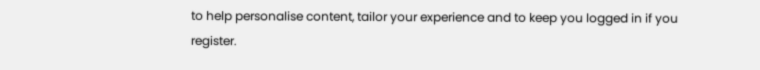to help personalise content, tailor your experience and to keep you logged in if you register.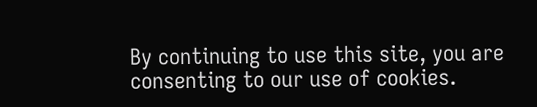By continuing to use this site, you are consenting to our use of cookies.